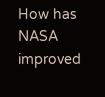How has NASA improved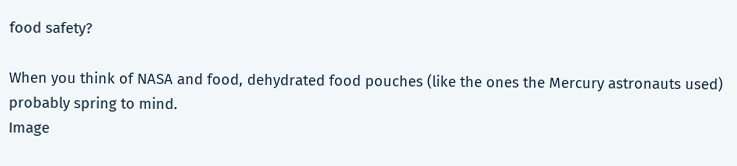food safety?

When you think of NASA and food, dehydrated food pouches (like the ones the Mercury astronauts used) probably spring to mind.
Image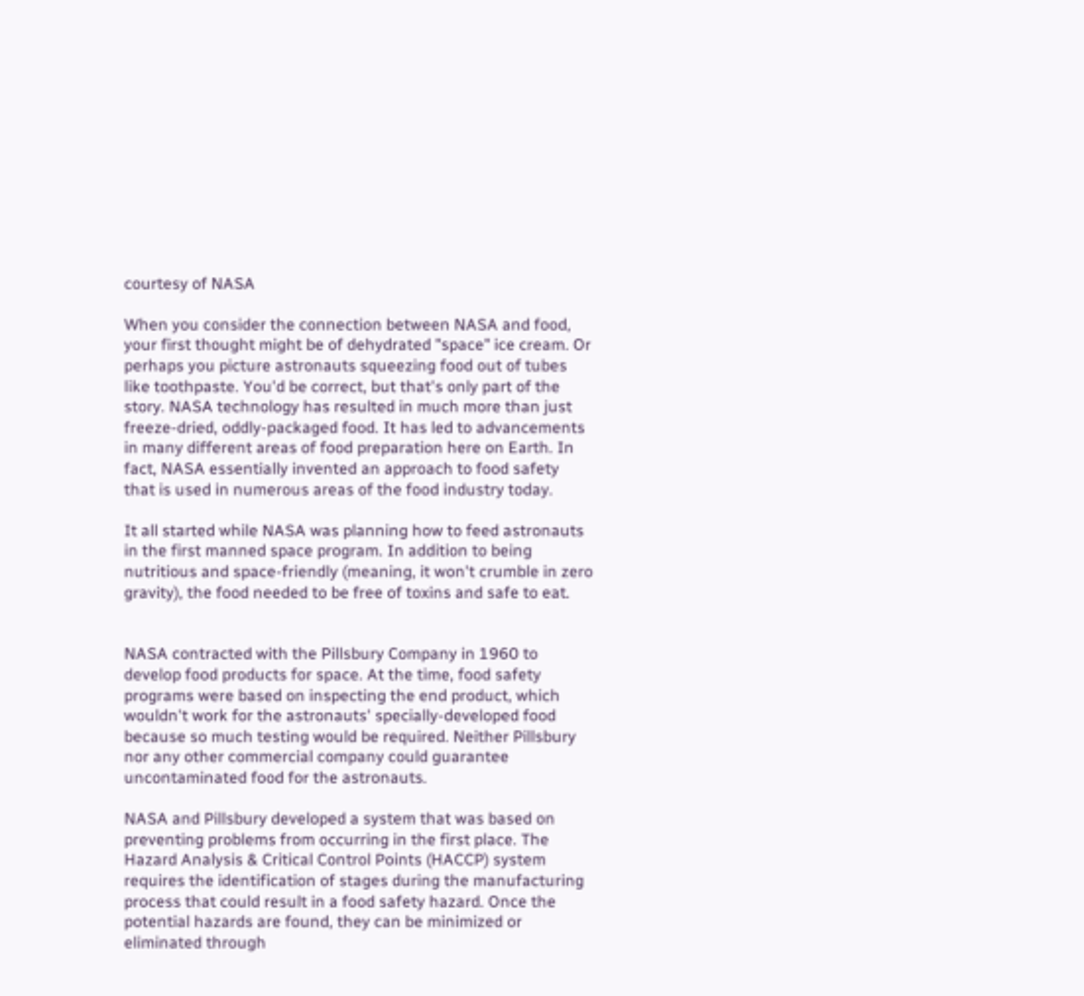courtesy of NASA

When you consider the connection between NASA and food, your first thought might be of dehydrated "space" ice cream. Or perhaps you picture astronauts squeezing food out of tubes like toothpaste. You'd be correct, but that's only part of the story. NASA technology has resulted in much more than just freeze-dried, oddly-packaged food. It has led to advancements in many different areas of food preparation here on Earth. In fact, NASA essentially invented an approach to food safety that is used in numerous areas of the food industry today.

It all started while NASA was planning how to feed astronauts in the first manned space program. In addition to being nutritious and space-friendly (meaning, it won't crumble in zero gravity), the food needed to be free of toxins and safe to eat.


NASA contracted with the Pillsbury Company in 1960 to develop food products for space. At the time, food safety programs were based on inspecting the end product, which wouldn't work for the astronauts' specially-developed food because so much testing would be required. Neither Pillsbury nor any other commercial company could guarantee uncontaminated food for the astronauts.

NASA and Pillsbury developed a system that was based on preventing problems from occurring in the first place. The Hazard Analysis & Critical Control Points (HACCP) system requires the identification of stages during the manufacturing process that could result in a food safety hazard. Once the potential hazards are found, they can be minimized or eliminated through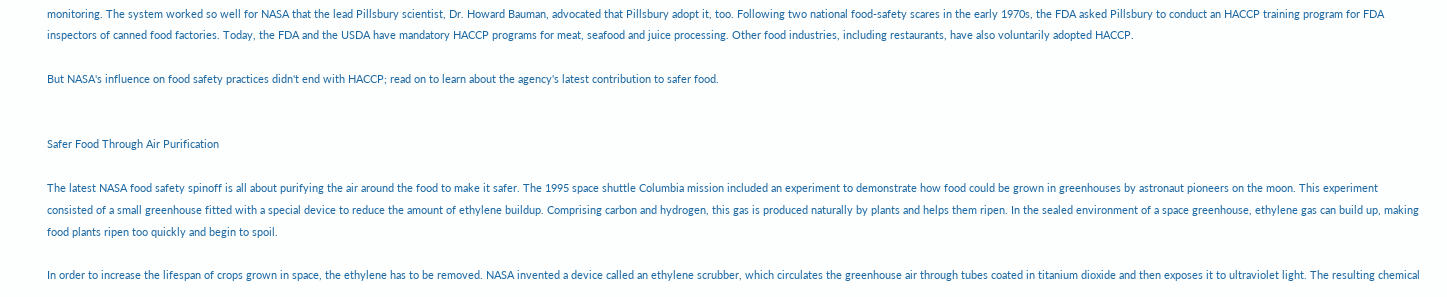monitoring. The system worked so well for NASA that the lead Pillsbury scientist, Dr. Howard Bauman, advocated that Pillsbury adopt it, too. Following two national food-safety scares in the early 1970s, the FDA asked Pillsbury to conduct an HACCP training program for FDA inspectors of canned food factories. Today, the FDA and the USDA have mandatory HACCP programs for meat, seafood and juice processing. Other food industries, including restaurants, have also voluntarily adopted HACCP.

But NASA's influence on food safety practices didn't end with HACCP; read on to learn about the agency's latest contribution to safer food.


Safer Food Through Air Purification

The latest NASA food safety spinoff is all about purifying the air around the food to make it safer. The 1995 space shuttle Columbia mission included an experiment to demonstrate how food could be grown in greenhouses by astronaut pioneers on the moon. This experiment consisted of a small greenhouse fitted with a special device to reduce the amount of ethylene buildup. Comprising carbon and hydrogen, this gas is produced naturally by plants and helps them ripen. In the sealed environment of a space greenhouse, ethylene gas can build up, making food plants ripen too quickly and begin to spoil.

In order to increase the lifespan of crops grown in space, the ethylene has to be removed. NASA invented a device called an ethylene scrubber, which circulates the greenhouse air through tubes coated in titanium dioxide and then exposes it to ultraviolet light. The resulting chemical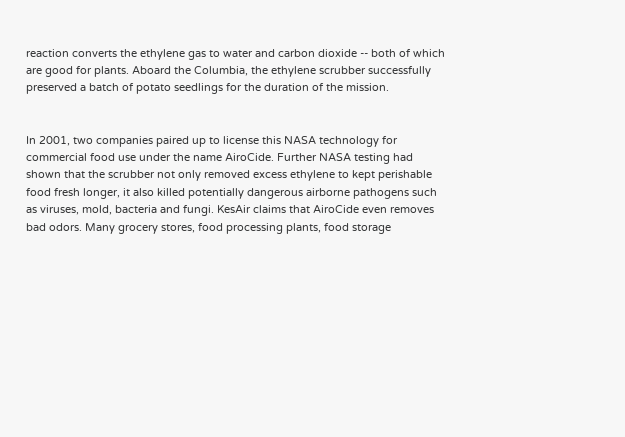reaction converts the ethylene gas to water and carbon dioxide -- both of which are good for plants. Aboard the Columbia, the ethylene scrubber successfully preserved a batch of potato seedlings for the duration of the mission.


In 2001, two companies paired up to license this NASA technology for commercial food use under the name AiroCide. Further NASA testing had shown that the scrubber not only removed excess ethylene to kept perishable food fresh longer, it also killed potentially dangerous airborne pathogens such as viruses, mold, bacteria and fungi. KesAir claims that AiroCide even removes bad odors. Many grocery stores, food processing plants, food storage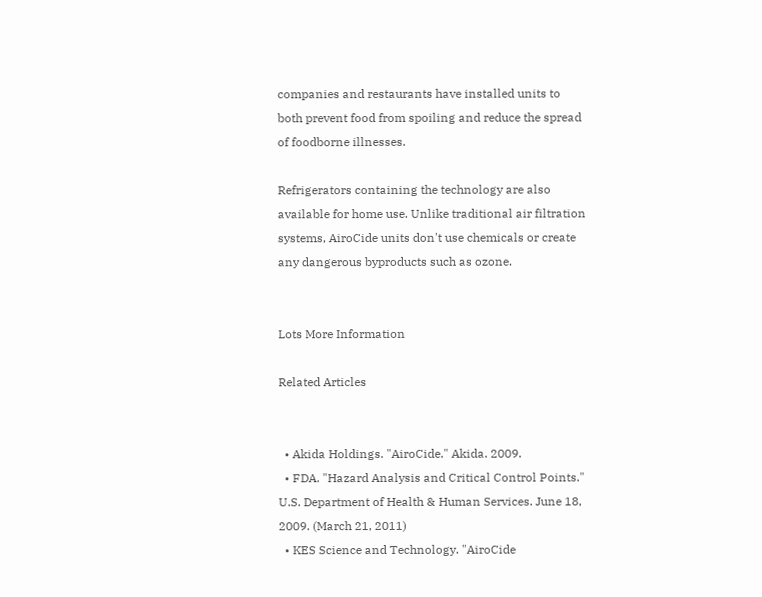companies and restaurants have installed units to both prevent food from spoiling and reduce the spread of foodborne illnesses.

Refrigerators containing the technology are also available for home use. Unlike traditional air filtration systems, AiroCide units don't use chemicals or create any dangerous byproducts such as ozone.


Lots More Information

Related Articles


  • Akida Holdings. "AiroCide." Akida. 2009.
  • FDA. "Hazard Analysis and Critical Control Points." U.S. Department of Health & Human Services. June 18, 2009. (March 21, 2011)
  • KES Science and Technology. "AiroCide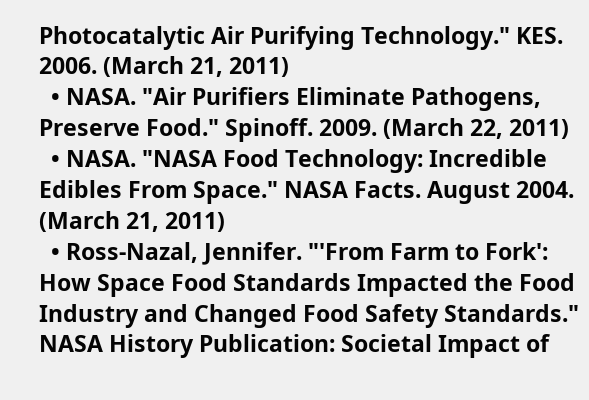Photocatalytic Air Purifying Technology." KES. 2006. (March 21, 2011)
  • NASA. "Air Purifiers Eliminate Pathogens, Preserve Food." Spinoff. 2009. (March 22, 2011)
  • NASA. "NASA Food Technology: Incredible Edibles From Space." NASA Facts. August 2004. (March 21, 2011)
  • Ross-Nazal, Jennifer. "'From Farm to Fork': How Space Food Standards Impacted the Food Industry and Changed Food Safety Standards." NASA History Publication: Societal Impact of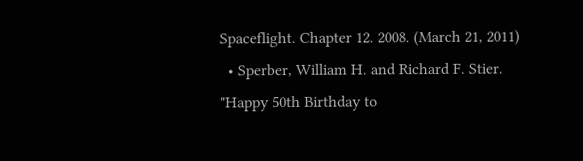Spaceflight. Chapter 12. 2008. (March 21, 2011)
  • Sperber, William H. and Richard F. Stier. "Happy 50th Birthday to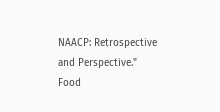NAACP: Retrospective and Perspective." Food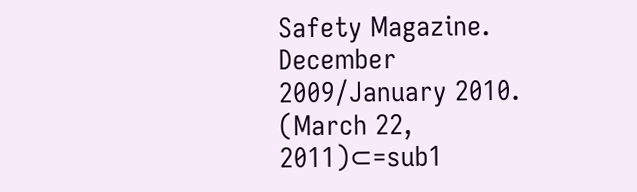Safety Magazine. December 2009/January 2010. (March 22, 2011)⊂=sub1